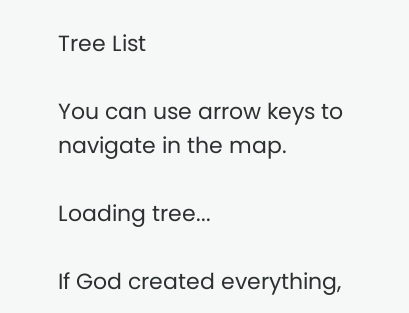Tree List

You can use arrow keys to navigate in the map.

Loading tree...

If God created everything,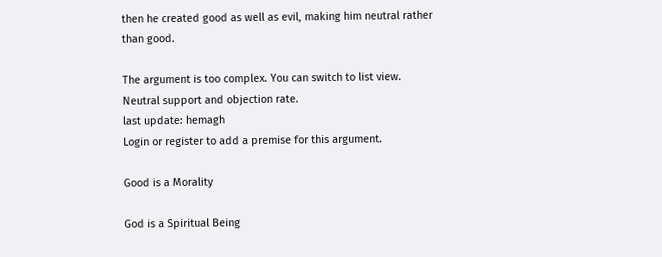then he created good as well as evil, making him neutral rather than good.

The argument is too complex. You can switch to list view.
Neutral support and objection rate.
last update: hemagh
Login or register to add a premise for this argument.

Good is a Morality

God is a Spiritual Being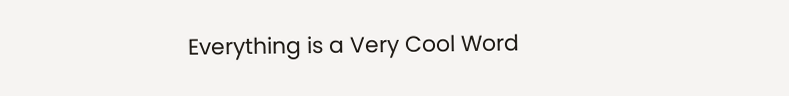Everything is a Very Cool Word